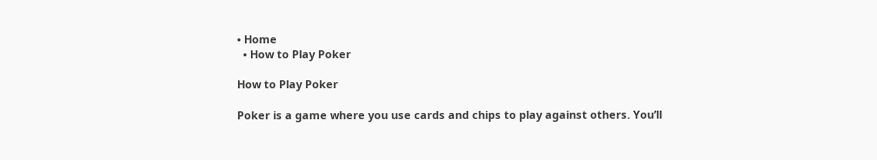• Home
  • How to Play Poker

How to Play Poker

Poker is a game where you use cards and chips to play against others. You’ll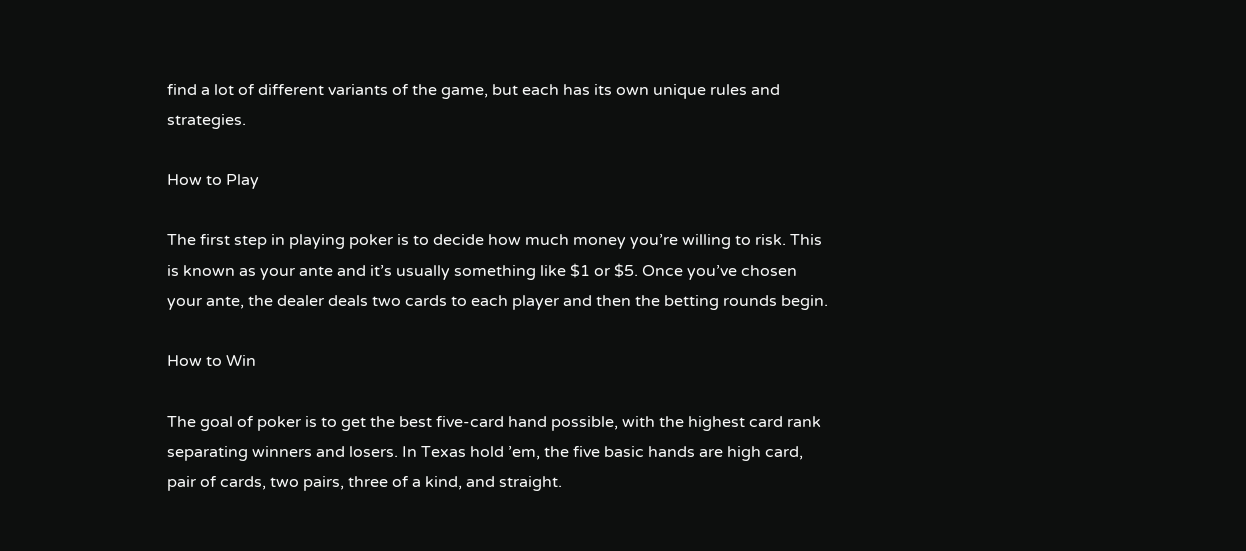find a lot of different variants of the game, but each has its own unique rules and strategies.

How to Play

The first step in playing poker is to decide how much money you’re willing to risk. This is known as your ante and it’s usually something like $1 or $5. Once you’ve chosen your ante, the dealer deals two cards to each player and then the betting rounds begin.

How to Win

The goal of poker is to get the best five-card hand possible, with the highest card rank separating winners and losers. In Texas hold ’em, the five basic hands are high card, pair of cards, two pairs, three of a kind, and straight.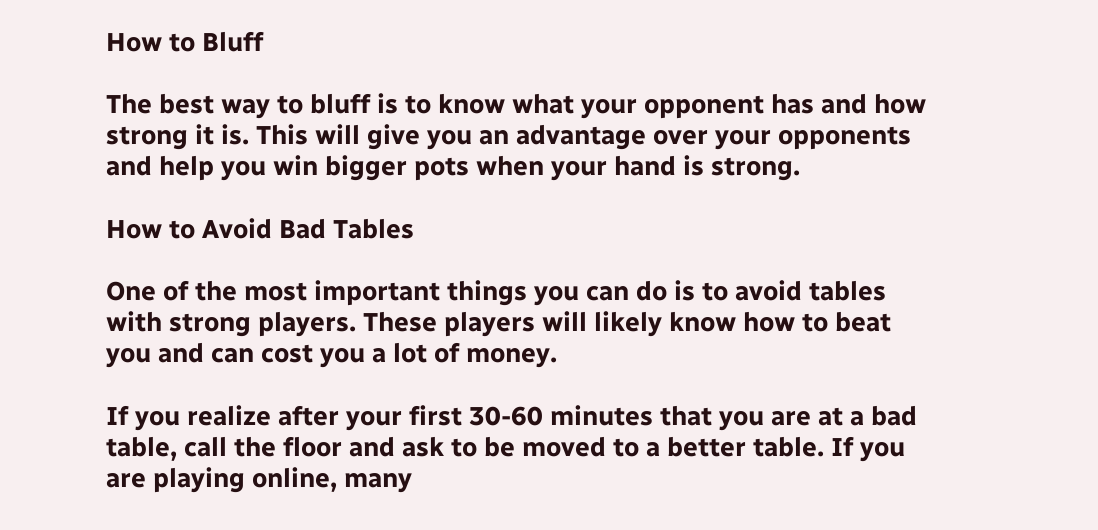How to Bluff

The best way to bluff is to know what your opponent has and how strong it is. This will give you an advantage over your opponents and help you win bigger pots when your hand is strong.

How to Avoid Bad Tables

One of the most important things you can do is to avoid tables with strong players. These players will likely know how to beat you and can cost you a lot of money.

If you realize after your first 30-60 minutes that you are at a bad table, call the floor and ask to be moved to a better table. If you are playing online, many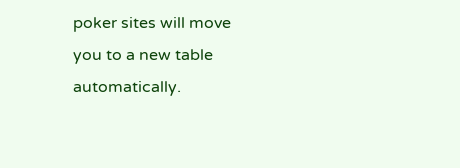poker sites will move you to a new table automatically.